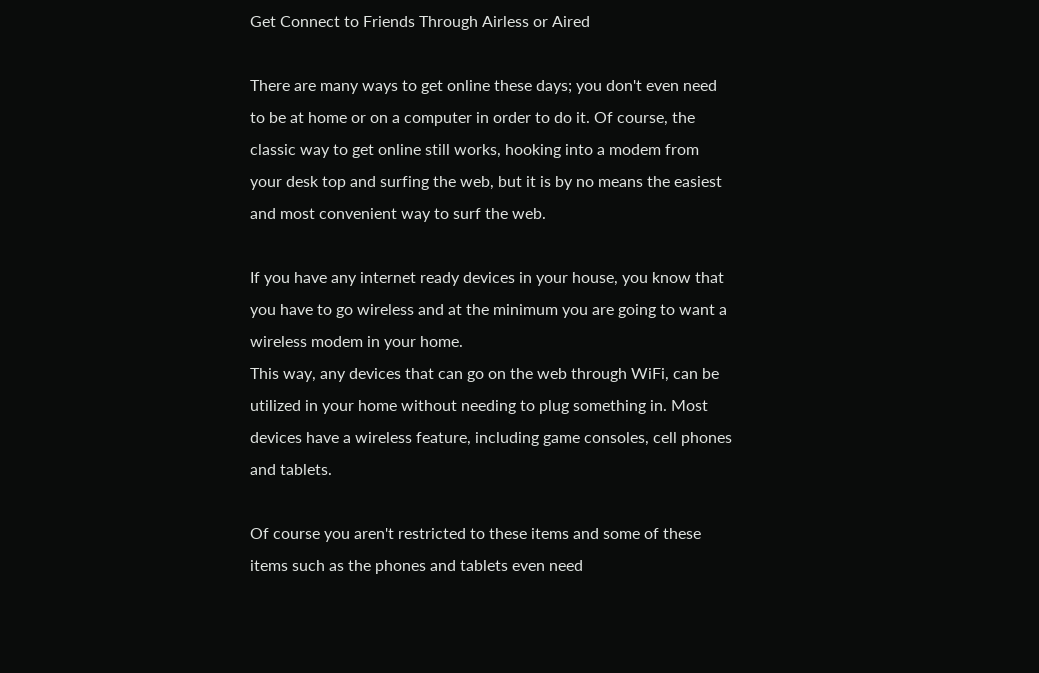Get Connect to Friends Through Airless or Aired

There are many ways to get online these days; you don't even need to be at home or on a computer in order to do it. Of course, the classic way to get online still works, hooking into a modem from your desk top and surfing the web, but it is by no means the easiest and most convenient way to surf the web.

If you have any internet ready devices in your house, you know that you have to go wireless and at the minimum you are going to want a wireless modem in your home.
This way, any devices that can go on the web through WiFi, can be utilized in your home without needing to plug something in. Most devices have a wireless feature, including game consoles, cell phones and tablets.

Of course you aren't restricted to these items and some of these items such as the phones and tablets even need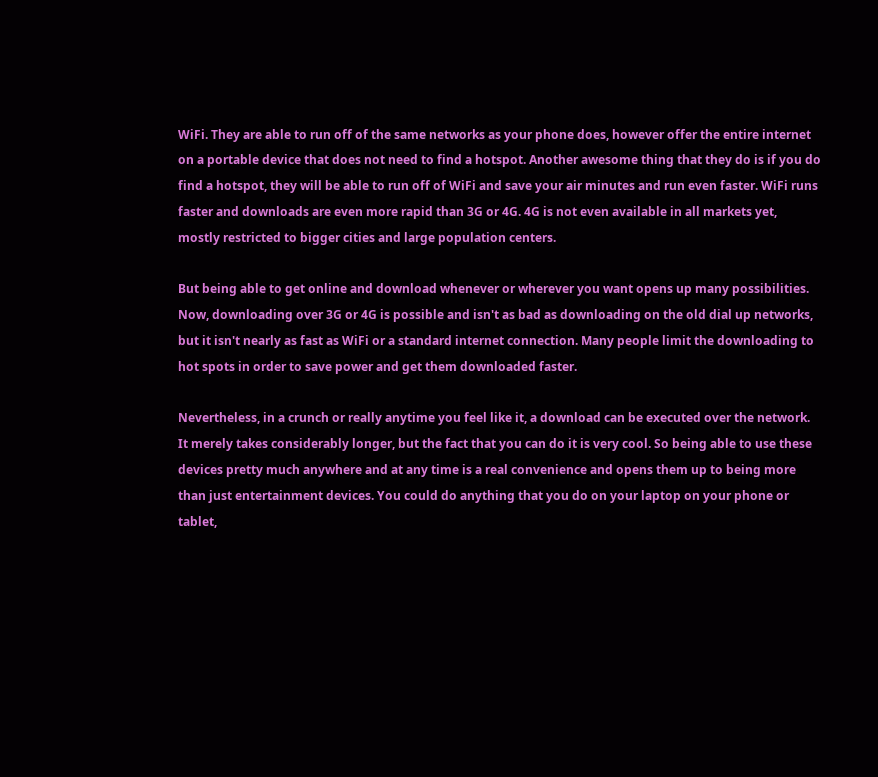WiFi. They are able to run off of the same networks as your phone does, however offer the entire internet on a portable device that does not need to find a hotspot. Another awesome thing that they do is if you do find a hotspot, they will be able to run off of WiFi and save your air minutes and run even faster. WiFi runs faster and downloads are even more rapid than 3G or 4G. 4G is not even available in all markets yet, mostly restricted to bigger cities and large population centers.

But being able to get online and download whenever or wherever you want opens up many possibilities. Now, downloading over 3G or 4G is possible and isn't as bad as downloading on the old dial up networks, but it isn't nearly as fast as WiFi or a standard internet connection. Many people limit the downloading to hot spots in order to save power and get them downloaded faster.

Nevertheless, in a crunch or really anytime you feel like it, a download can be executed over the network. It merely takes considerably longer, but the fact that you can do it is very cool. So being able to use these devices pretty much anywhere and at any time is a real convenience and opens them up to being more than just entertainment devices. You could do anything that you do on your laptop on your phone or tablet,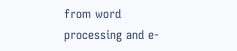from word processing and e-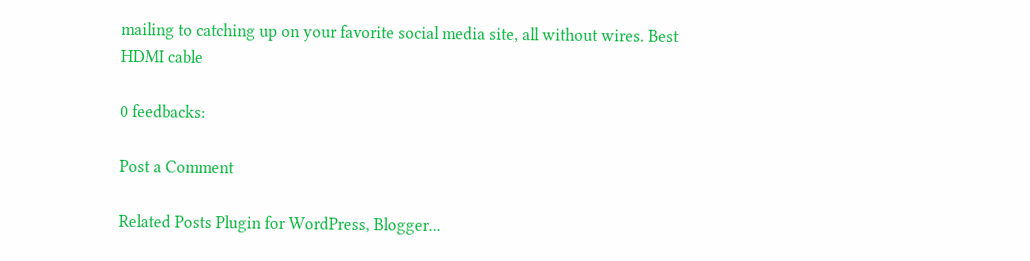mailing to catching up on your favorite social media site, all without wires. Best HDMI cable

0 feedbacks:

Post a Comment

Related Posts Plugin for WordPress, Blogger...